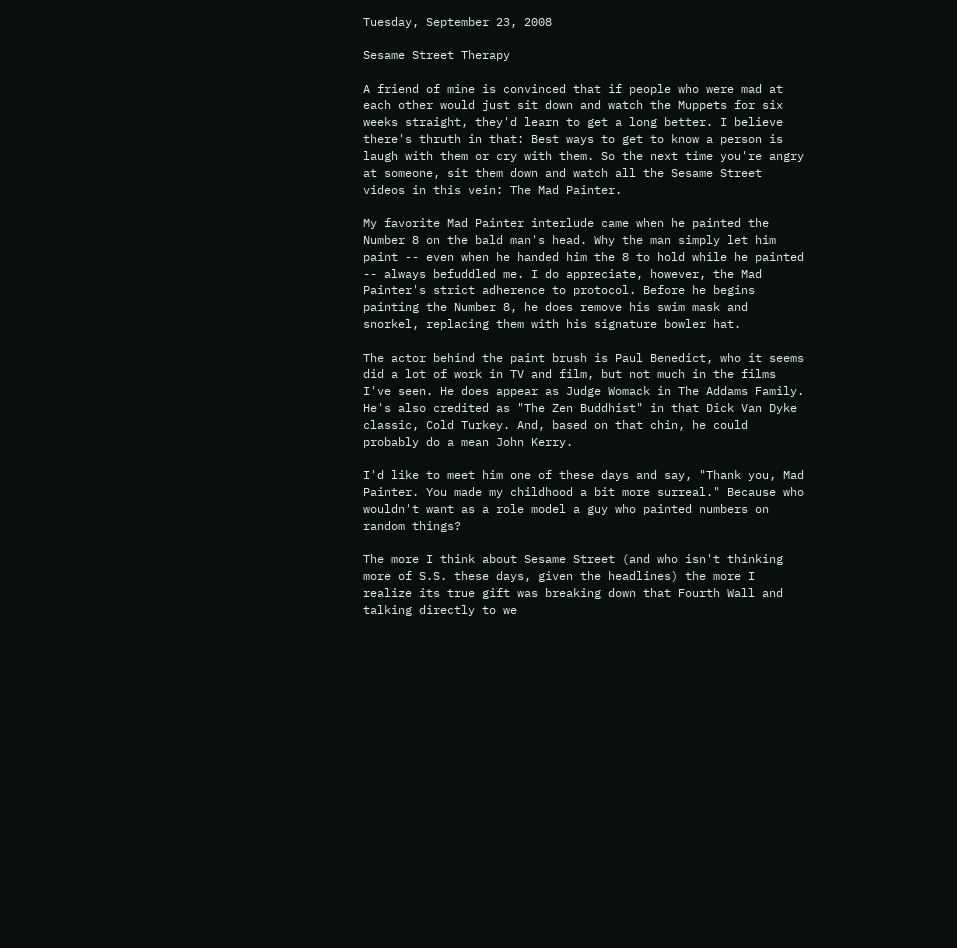Tuesday, September 23, 2008

Sesame Street Therapy

A friend of mine is convinced that if people who were mad at each other would just sit down and watch the Muppets for six weeks straight, they'd learn to get a long better. I believe there's thruth in that: Best ways to get to know a person is laugh with them or cry with them. So the next time you're angry at someone, sit them down and watch all the Sesame Street videos in this vein: The Mad Painter.

My favorite Mad Painter interlude came when he painted the Number 8 on the bald man's head. Why the man simply let him paint -- even when he handed him the 8 to hold while he painted -- always befuddled me. I do appreciate, however, the Mad Painter's strict adherence to protocol. Before he begins painting the Number 8, he does remove his swim mask and snorkel, replacing them with his signature bowler hat.

The actor behind the paint brush is Paul Benedict, who it seems did a lot of work in TV and film, but not much in the films I've seen. He does appear as Judge Womack in The Addams Family. He's also credited as "The Zen Buddhist" in that Dick Van Dyke classic, Cold Turkey. And, based on that chin, he could probably do a mean John Kerry.

I'd like to meet him one of these days and say, "Thank you, Mad Painter. You made my childhood a bit more surreal." Because who wouldn't want as a role model a guy who painted numbers on random things?

The more I think about Sesame Street (and who isn't thinking more of S.S. these days, given the headlines) the more I realize its true gift was breaking down that Fourth Wall and talking directly to we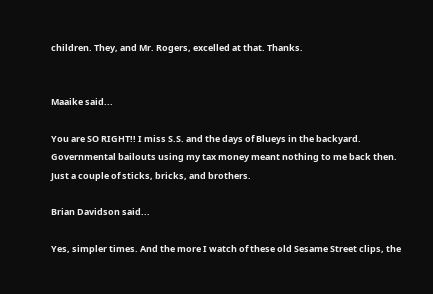children. They, and Mr. Rogers, excelled at that. Thanks.


Maaike said...

You are SO RIGHT!! I miss S.S. and the days of Blueys in the backyard. Governmental bailouts using my tax money meant nothing to me back then. Just a couple of sticks, bricks, and brothers.

Brian Davidson said...

Yes, simpler times. And the more I watch of these old Sesame Street clips, the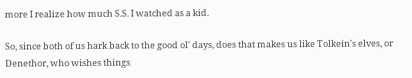more I realize how much S.S. I watched as a kid.

So, since both of us hark back to the good ol' days, does that makes us like Tolkein's elves, or Denethor, who wishes things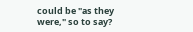could be "as they were," so to say?